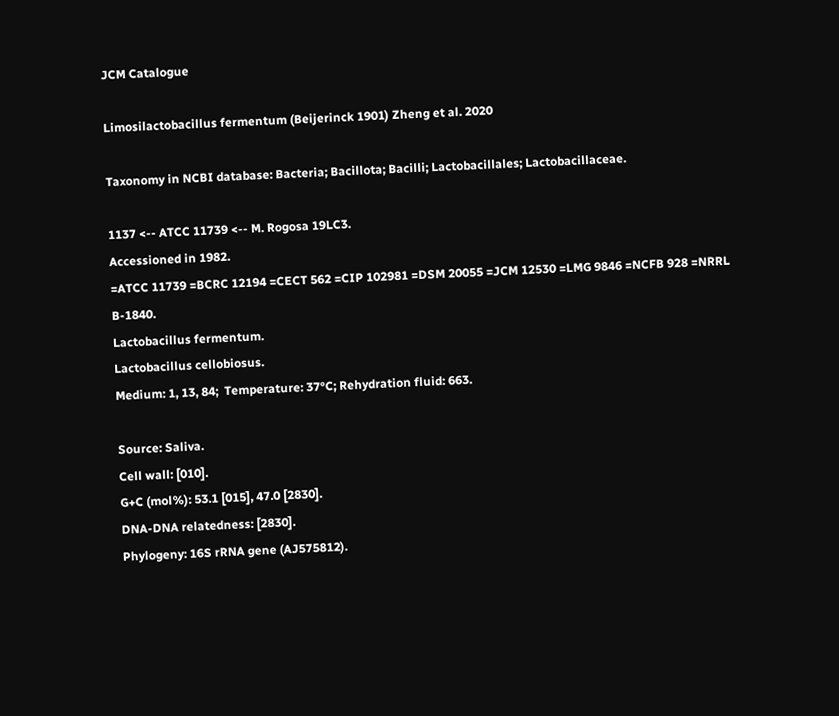JCM Catalogue

Limosilactobacillus fermentum (Beijerinck 1901) Zheng et al. 2020

Taxonomy in NCBI database: Bacteria; Bacillota; Bacilli; Lactobacillales; Lactobacillaceae.

1137 <-- ATCC 11739 <-- M. Rogosa 19LC3.
Accessioned in 1982.
=ATCC 11739 =BCRC 12194 =CECT 562 =CIP 102981 =DSM 20055 =JCM 12530 =LMG 9846 =NCFB 928 =NRRL B-1840.
Lactobacillus fermentum.
Lactobacillus cellobiosus.
Medium: 1, 13, 84;  Temperature: 37°C; Rehydration fluid: 663.

Source: Saliva.
Cell wall: [010].
G+C (mol%): 53.1 [015], 47.0 [2830].
DNA-DNA relatedness: [2830].
Phylogeny: 16S rRNA gene (AJ575812).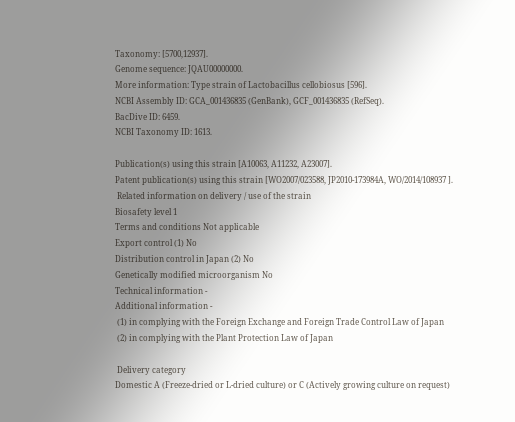Taxonomy: [5700,12937].
Genome sequence: JQAU00000000.
More information: Type strain of Lactobacillus cellobiosus [596].
NCBI Assembly ID: GCA_001436835 (GenBank), GCF_001436835 (RefSeq).
BacDive ID: 6459.
NCBI Taxonomy ID: 1613.

Publication(s) using this strain [A10063, A11232, A23007].
Patent publication(s) using this strain [WO2007/023588, JP2010-173984A, WO/2014/108937 ].
 Related information on delivery / use of the strain
Biosafety level 1
Terms and conditions Not applicable
Export control (1) No
Distribution control in Japan (2) No
Genetically modified microorganism No
Technical information -
Additional information -
 (1) in complying with the Foreign Exchange and Foreign Trade Control Law of Japan
 (2) in complying with the Plant Protection Law of Japan

 Delivery category
Domestic A (Freeze-dried or L-dried culture) or C (Actively growing culture on request)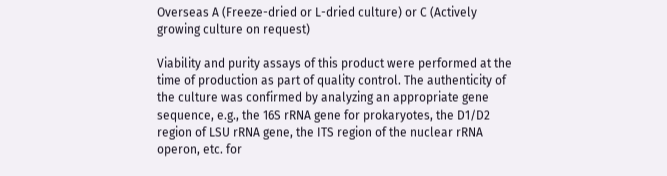Overseas A (Freeze-dried or L-dried culture) or C (Actively growing culture on request)

Viability and purity assays of this product were performed at the time of production as part of quality control. The authenticity of the culture was confirmed by analyzing an appropriate gene sequence, e.g., the 16S rRNA gene for prokaryotes, the D1/D2 region of LSU rRNA gene, the ITS region of the nuclear rRNA operon, etc. for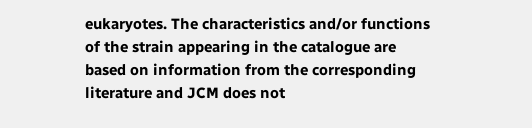eukaryotes. The characteristics and/or functions of the strain appearing in the catalogue are based on information from the corresponding literature and JCM does not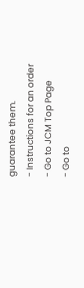guarantee them.
- Instructions for an order
- Go to JCM Top Page
- Go to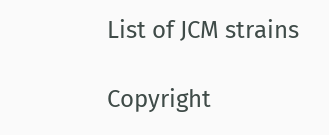List of JCM strains

Copyright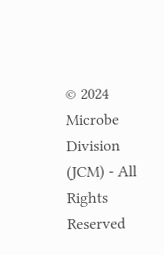© 2024 Microbe Division (JCM) - All Rights Reserved